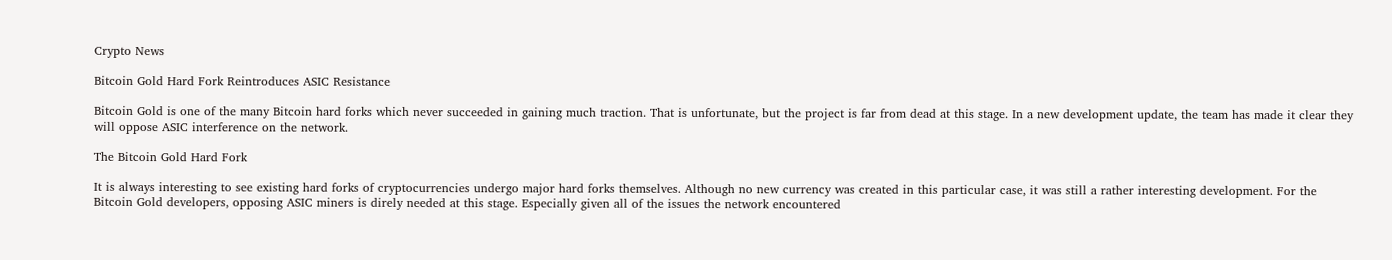Crypto News

Bitcoin Gold Hard Fork Reintroduces ASIC Resistance

Bitcoin Gold is one of the many Bitcoin hard forks which never succeeded in gaining much traction. That is unfortunate, but the project is far from dead at this stage. In a new development update, the team has made it clear they will oppose ASIC interference on the network.

The Bitcoin Gold Hard Fork

It is always interesting to see existing hard forks of cryptocurrencies undergo major hard forks themselves. Although no new currency was created in this particular case, it was still a rather interesting development. For the Bitcoin Gold developers, opposing ASIC miners is direly needed at this stage. Especially given all of the issues the network encountered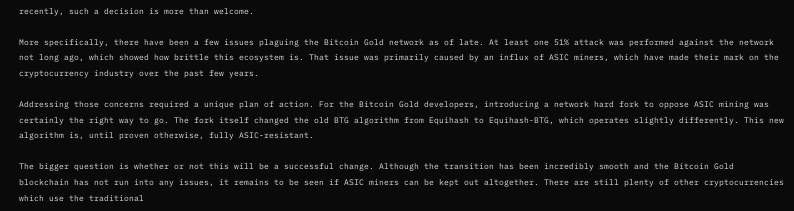recently, such a decision is more than welcome.

More specifically, there have been a few issues plaguing the Bitcoin Gold network as of late. At least one 51% attack was performed against the network not long ago, which showed how brittle this ecosystem is. That issue was primarily caused by an influx of ASIC miners, which have made their mark on the cryptocurrency industry over the past few years.

Addressing those concerns required a unique plan of action. For the Bitcoin Gold developers, introducing a network hard fork to oppose ASIC mining was certainly the right way to go. The fork itself changed the old BTG algorithm from Equihash to Equihash-BTG, which operates slightly differently. This new algorithm is, until proven otherwise, fully ASIC-resistant.

The bigger question is whether or not this will be a successful change. Although the transition has been incredibly smooth and the Bitcoin Gold blockchain has not run into any issues, it remains to be seen if ASIC miners can be kept out altogether. There are still plenty of other cryptocurrencies which use the traditional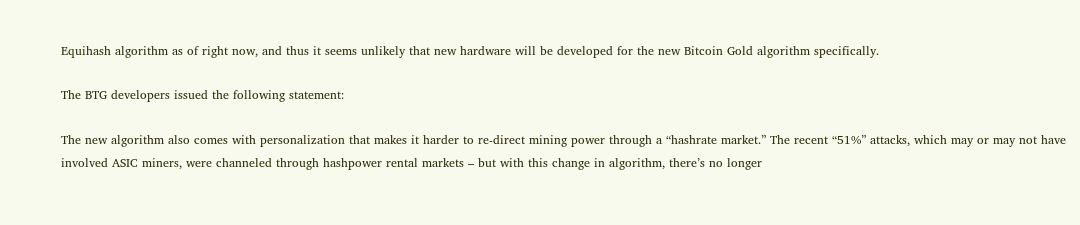Equihash algorithm as of right now, and thus it seems unlikely that new hardware will be developed for the new Bitcoin Gold algorithm specifically.

The BTG developers issued the following statement:

The new algorithm also comes with personalization that makes it harder to re-direct mining power through a “hashrate market.” The recent “51%” attacks, which may or may not have involved ASIC miners, were channeled through hashpower rental markets – but with this change in algorithm, there’s no longer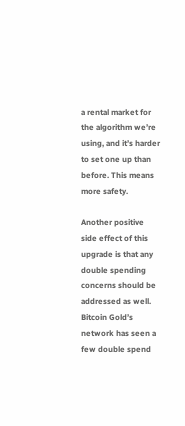a rental market for the algorithm we’re using, and it’s harder to set one up than before. This means more safety.

Another positive side effect of this upgrade is that any double spending concerns should be addressed as well. Bitcoin Gold’s network has seen a few double spend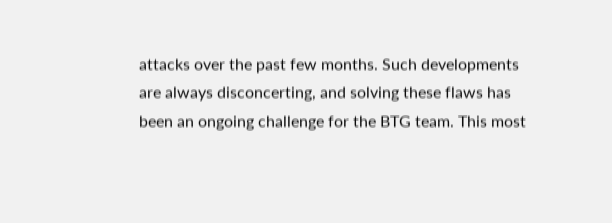attacks over the past few months. Such developments are always disconcerting, and solving these flaws has been an ongoing challenge for the BTG team. This most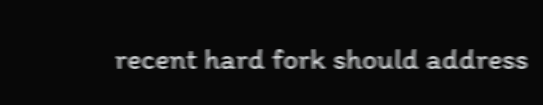recent hard fork should address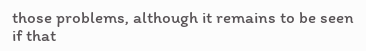those problems, although it remains to be seen if that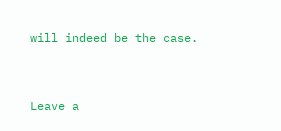will indeed be the case.


Leave a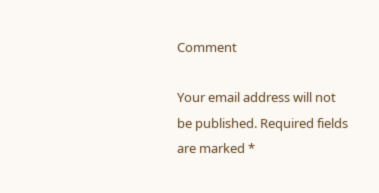Comment

Your email address will not be published. Required fields are marked *